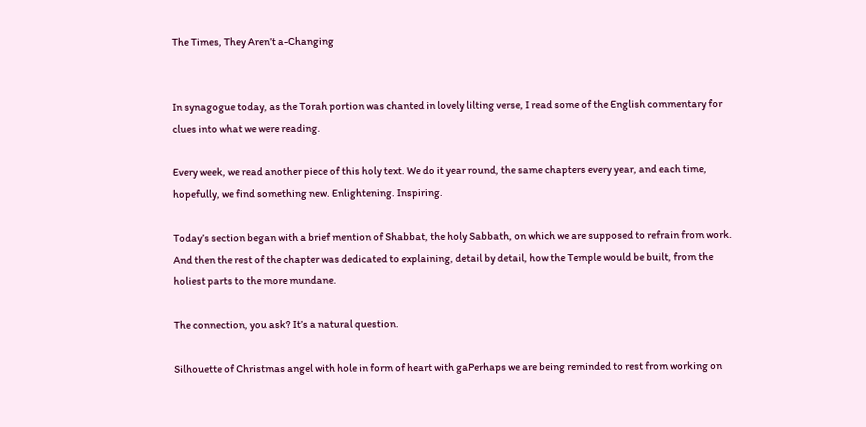The Times, They Aren’t a-Changing


In synagogue today, as the Torah portion was chanted in lovely lilting verse, I read some of the English commentary for clues into what we were reading.

Every week, we read another piece of this holy text. We do it year round, the same chapters every year, and each time, hopefully, we find something new. Enlightening. Inspiring.

Today’s section began with a brief mention of Shabbat, the holy Sabbath, on which we are supposed to refrain from work. And then the rest of the chapter was dedicated to explaining, detail by detail, how the Temple would be built, from the holiest parts to the more mundane.

The connection, you ask? It’s a natural question.

Silhouette of Christmas angel with hole in form of heart with gaPerhaps we are being reminded to rest from working on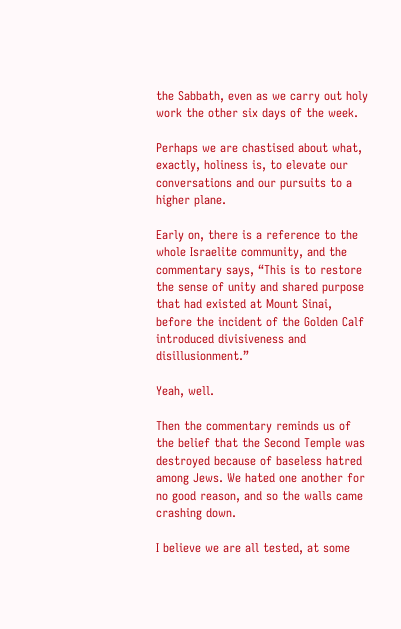the Sabbath, even as we carry out holy work the other six days of the week.

Perhaps we are chastised about what, exactly, holiness is, to elevate our conversations and our pursuits to a higher plane.

Early on, there is a reference to the whole Israelite community, and the commentary says, “This is to restore the sense of unity and shared purpose that had existed at Mount Sinai, before the incident of the Golden Calf introduced divisiveness and disillusionment.”

Yeah, well.

Then the commentary reminds us of the belief that the Second Temple was destroyed because of baseless hatred among Jews. We hated one another for no good reason, and so the walls came crashing down.

I believe we are all tested, at some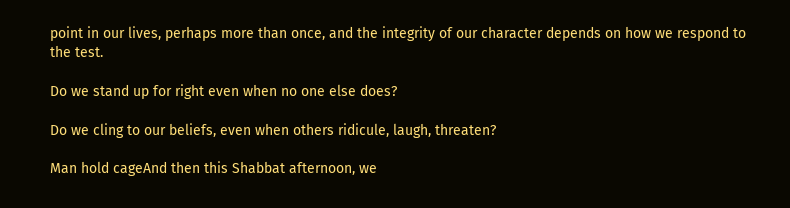point in our lives, perhaps more than once, and the integrity of our character depends on how we respond to the test.

Do we stand up for right even when no one else does?

Do we cling to our beliefs, even when others ridicule, laugh, threaten?

Man hold cageAnd then this Shabbat afternoon, we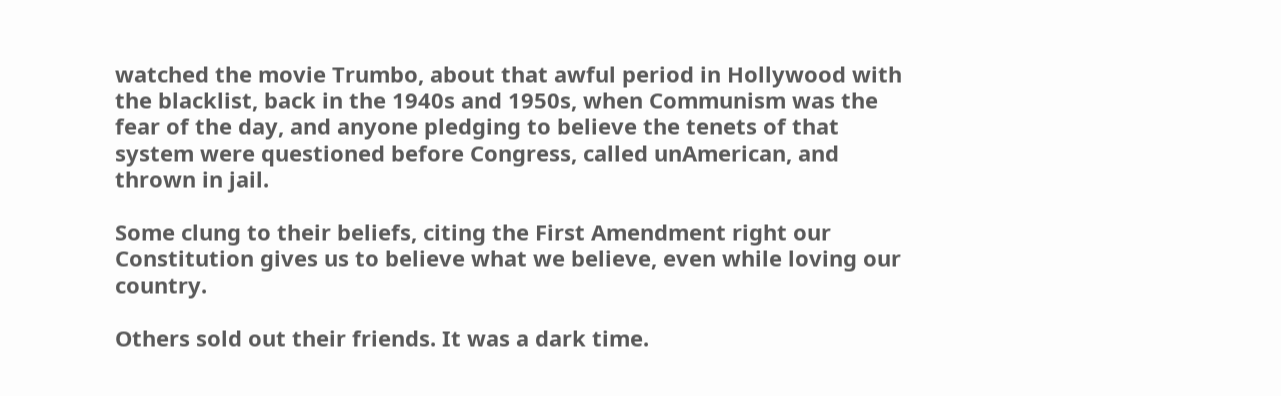watched the movie Trumbo, about that awful period in Hollywood with the blacklist, back in the 1940s and 1950s, when Communism was the fear of the day, and anyone pledging to believe the tenets of that system were questioned before Congress, called unAmerican, and thrown in jail.

Some clung to their beliefs, citing the First Amendment right our Constitution gives us to believe what we believe, even while loving our country.

Others sold out their friends. It was a dark time.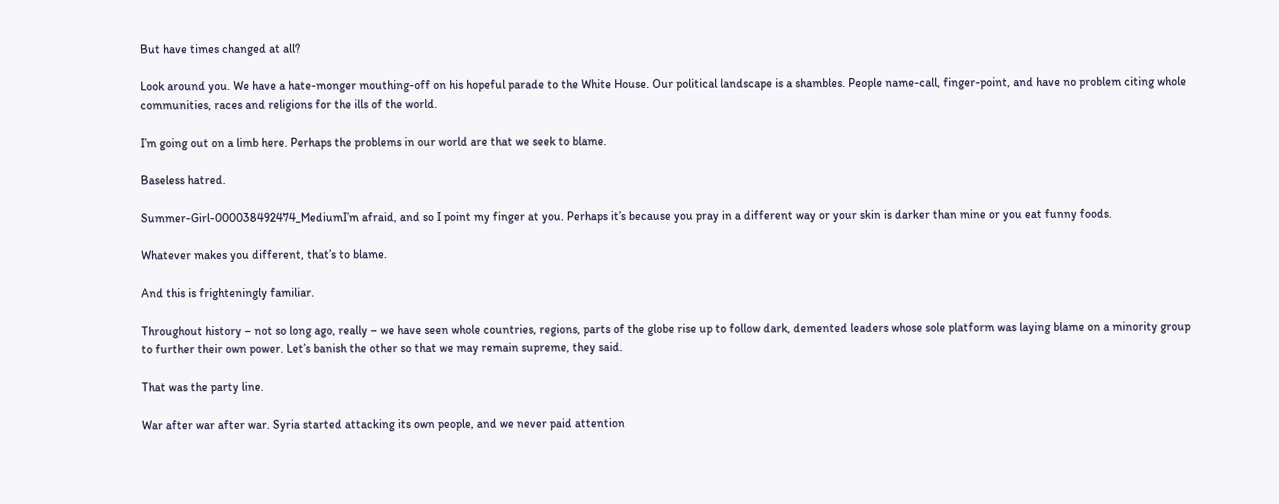But have times changed at all?

Look around you. We have a hate-monger mouthing-off on his hopeful parade to the White House. Our political landscape is a shambles. People name-call, finger-point, and have no problem citing whole communities, races and religions for the ills of the world.

I’m going out on a limb here. Perhaps the problems in our world are that we seek to blame.

Baseless hatred.

Summer-Girl-000038492474_MediumI’m afraid, and so I point my finger at you. Perhaps it’s because you pray in a different way or your skin is darker than mine or you eat funny foods.

Whatever makes you different, that’s to blame.

And this is frighteningly familiar.

Throughout history – not so long ago, really – we have seen whole countries, regions, parts of the globe rise up to follow dark, demented leaders whose sole platform was laying blame on a minority group to further their own power. Let’s banish the other so that we may remain supreme, they said.

That was the party line.

War after war after war. Syria started attacking its own people, and we never paid attention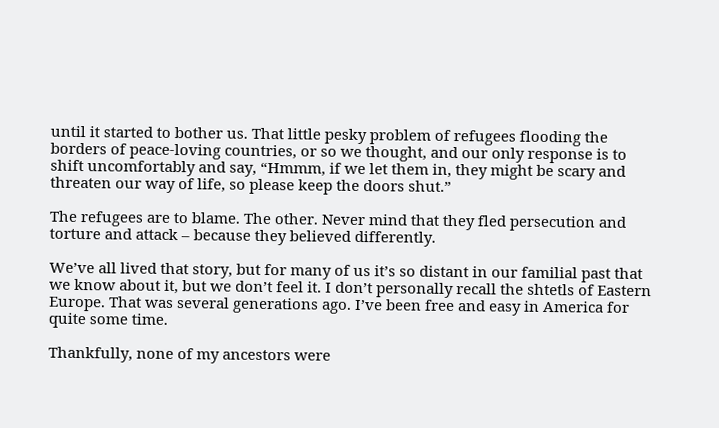until it started to bother us. That little pesky problem of refugees flooding the borders of peace-loving countries, or so we thought, and our only response is to shift uncomfortably and say, “Hmmm, if we let them in, they might be scary and threaten our way of life, so please keep the doors shut.”

The refugees are to blame. The other. Never mind that they fled persecution and torture and attack – because they believed differently.

We’ve all lived that story, but for many of us it’s so distant in our familial past that we know about it, but we don’t feel it. I don’t personally recall the shtetls of Eastern Europe. That was several generations ago. I’ve been free and easy in America for quite some time.

Thankfully, none of my ancestors were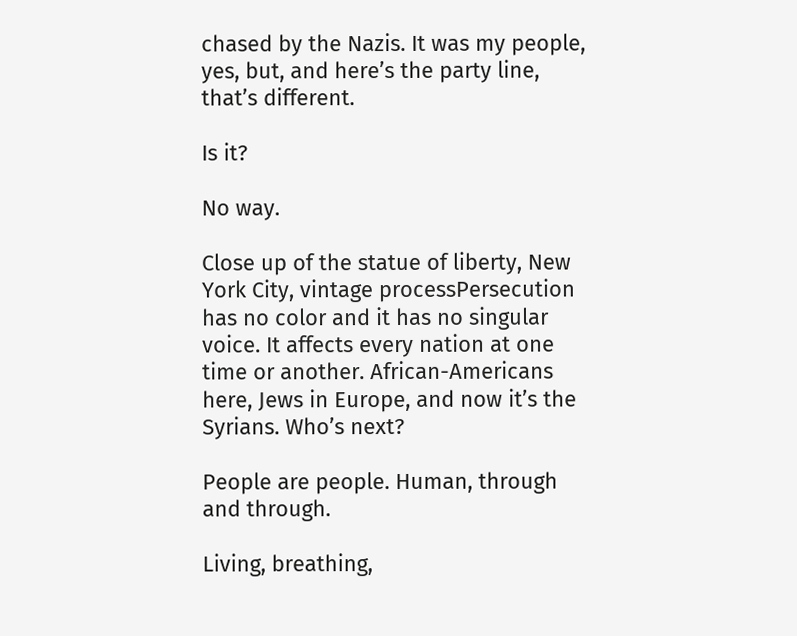chased by the Nazis. It was my people, yes, but, and here’s the party line, that’s different.

Is it?

No way.

Close up of the statue of liberty, New York City, vintage processPersecution has no color and it has no singular voice. It affects every nation at one time or another. African-Americans here, Jews in Europe, and now it’s the Syrians. Who’s next?

People are people. Human, through and through.

Living, breathing,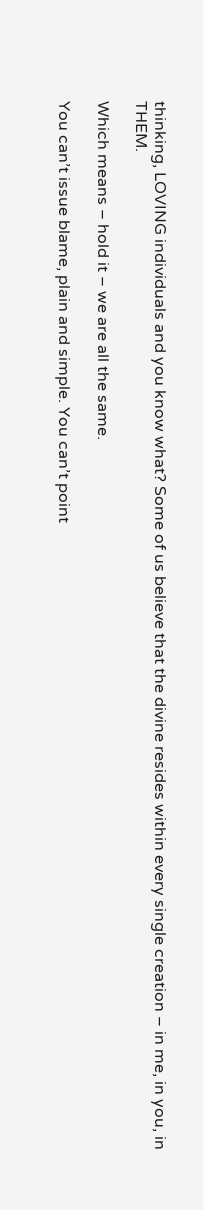thinking, LOVING individuals and you know what? Some of us believe that the divine resides within every single creation – in me, in you, in THEM.

Which means – hold it – we are all the same.

You can’t issue blame, plain and simple. You can’t point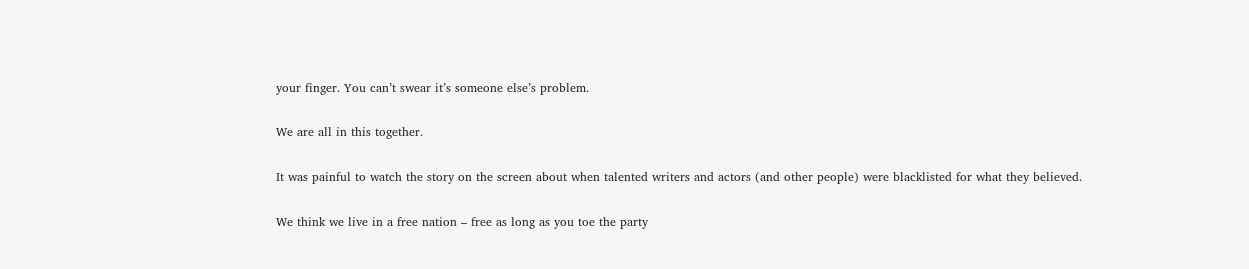your finger. You can’t swear it’s someone else’s problem.

We are all in this together.

It was painful to watch the story on the screen about when talented writers and actors (and other people) were blacklisted for what they believed.

We think we live in a free nation – free as long as you toe the party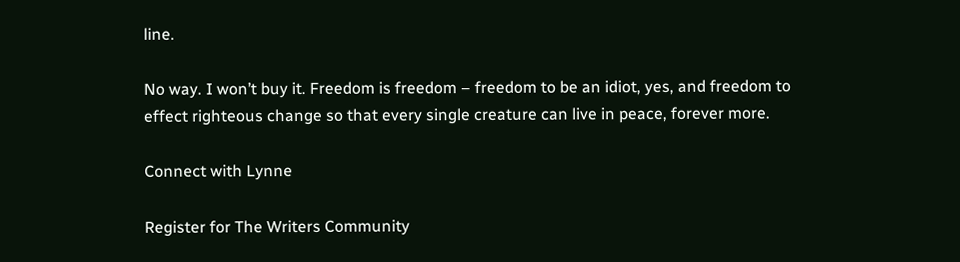line.

No way. I won’t buy it. Freedom is freedom – freedom to be an idiot, yes, and freedom to effect righteous change so that every single creature can live in peace, forever more.

Connect with Lynne

Register for The Writers Community